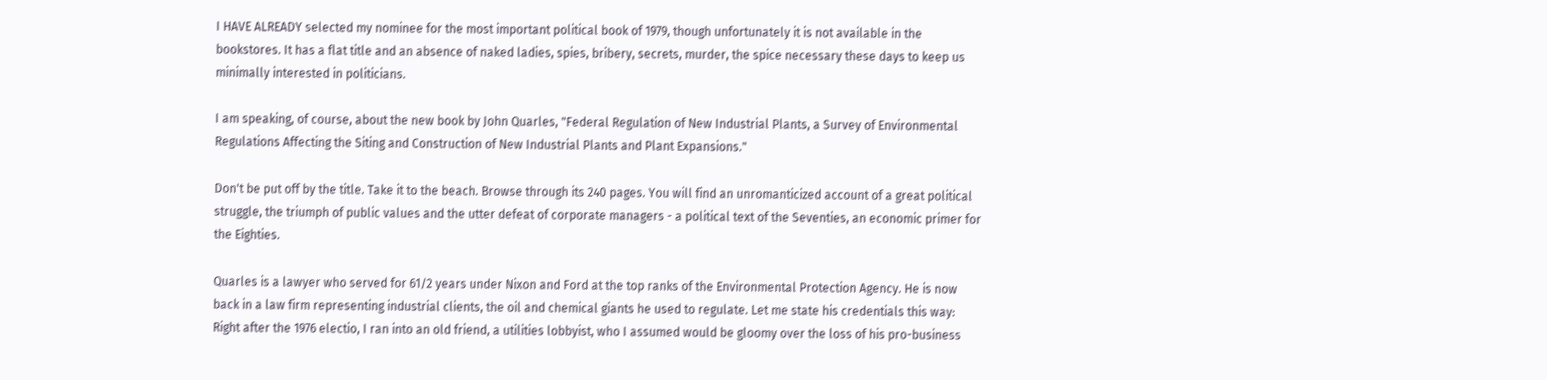I HAVE ALREADY selected my nominee for the most important political book of 1979, though unfortunately it is not available in the bookstores. It has a flat title and an absence of naked ladies, spies, bribery, secrets, murder, the spice necessary these days to keep us minimally interested in politicians.

I am speaking, of course, about the new book by John Quarles, "Federal Regulation of New Industrial Plants, a Survey of Environmental Regulations Affecting the Siting and Construction of New Industrial Plants and Plant Expansions."

Don't be put off by the title. Take it to the beach. Browse through its 240 pages. You will find an unromanticized account of a great political struggle, the triumph of public values and the utter defeat of corporate managers - a political text of the Seventies, an economic primer for the Eighties.

Quarles is a lawyer who served for 61/2 years under Nixon and Ford at the top ranks of the Environmental Protection Agency. He is now back in a law firm representing industrial clients, the oil and chemical giants he used to regulate. Let me state his credentials this way: Right after the 1976 electio, I ran into an old friend, a utilities lobbyist, who I assumed would be gloomy over the loss of his pro-business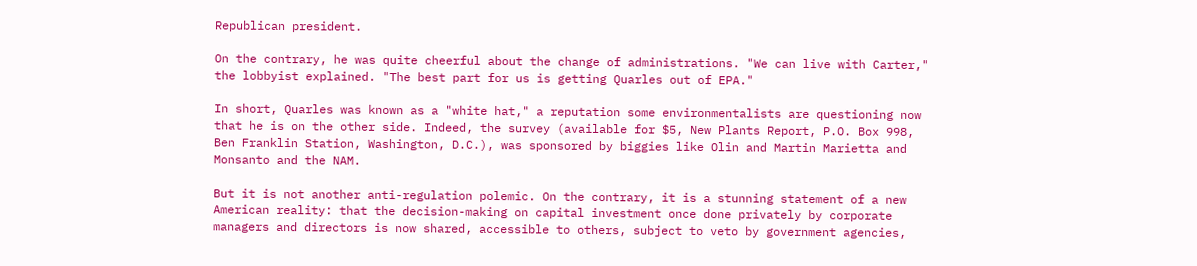Republican president.

On the contrary, he was quite cheerful about the change of administrations. "We can live with Carter," the lobbyist explained. "The best part for us is getting Quarles out of EPA."

In short, Quarles was known as a "white hat," a reputation some environmentalists are questioning now that he is on the other side. Indeed, the survey (available for $5, New Plants Report, P.O. Box 998, Ben Franklin Station, Washington, D.C.), was sponsored by biggies like Olin and Martin Marietta and Monsanto and the NAM.

But it is not another anti-regulation polemic. On the contrary, it is a stunning statement of a new American reality: that the decision-making on capital investment once done privately by corporate managers and directors is now shared, accessible to others, subject to veto by government agencies,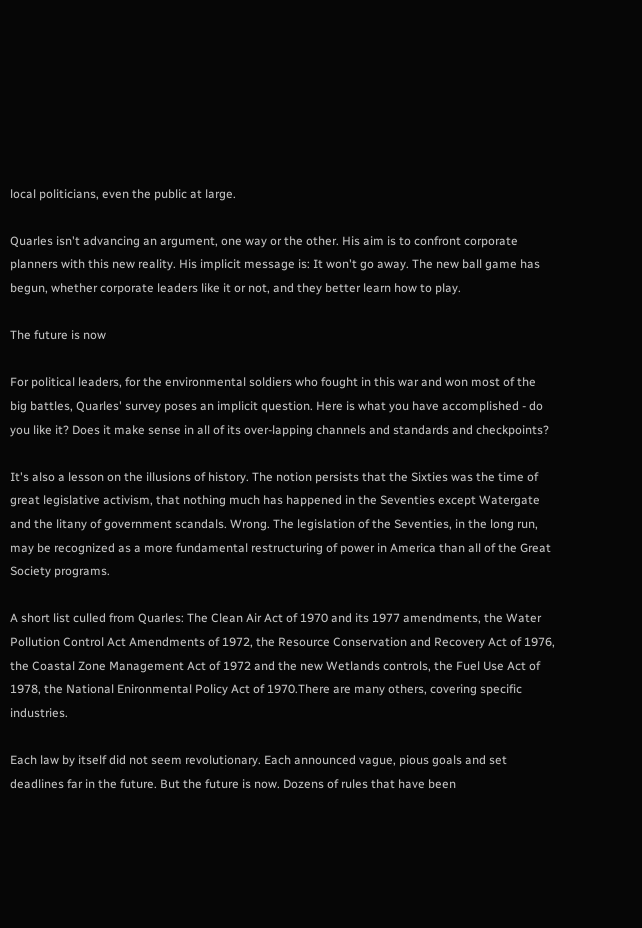local politicians, even the public at large.

Quarles isn't advancing an argument, one way or the other. His aim is to confront corporate planners with this new reality. His implicit message is: It won't go away. The new ball game has begun, whether corporate leaders like it or not, and they better learn how to play.

The future is now

For political leaders, for the environmental soldiers who fought in this war and won most of the big battles, Quarles' survey poses an implicit question. Here is what you have accomplished - do you like it? Does it make sense in all of its over-lapping channels and standards and checkpoints?

It's also a lesson on the illusions of history. The notion persists that the Sixties was the time of great legislative activism, that nothing much has happened in the Seventies except Watergate and the litany of government scandals. Wrong. The legislation of the Seventies, in the long run, may be recognized as a more fundamental restructuring of power in America than all of the Great Society programs.

A short list culled from Quarles: The Clean Air Act of 1970 and its 1977 amendments, the Water Pollution Control Act Amendments of 1972, the Resource Conservation and Recovery Act of 1976, the Coastal Zone Management Act of 1972 and the new Wetlands controls, the Fuel Use Act of 1978, the National Enironmental Policy Act of 1970.There are many others, covering specific industries.

Each law by itself did not seem revolutionary. Each announced vague, pious goals and set deadlines far in the future. But the future is now. Dozens of rules that have been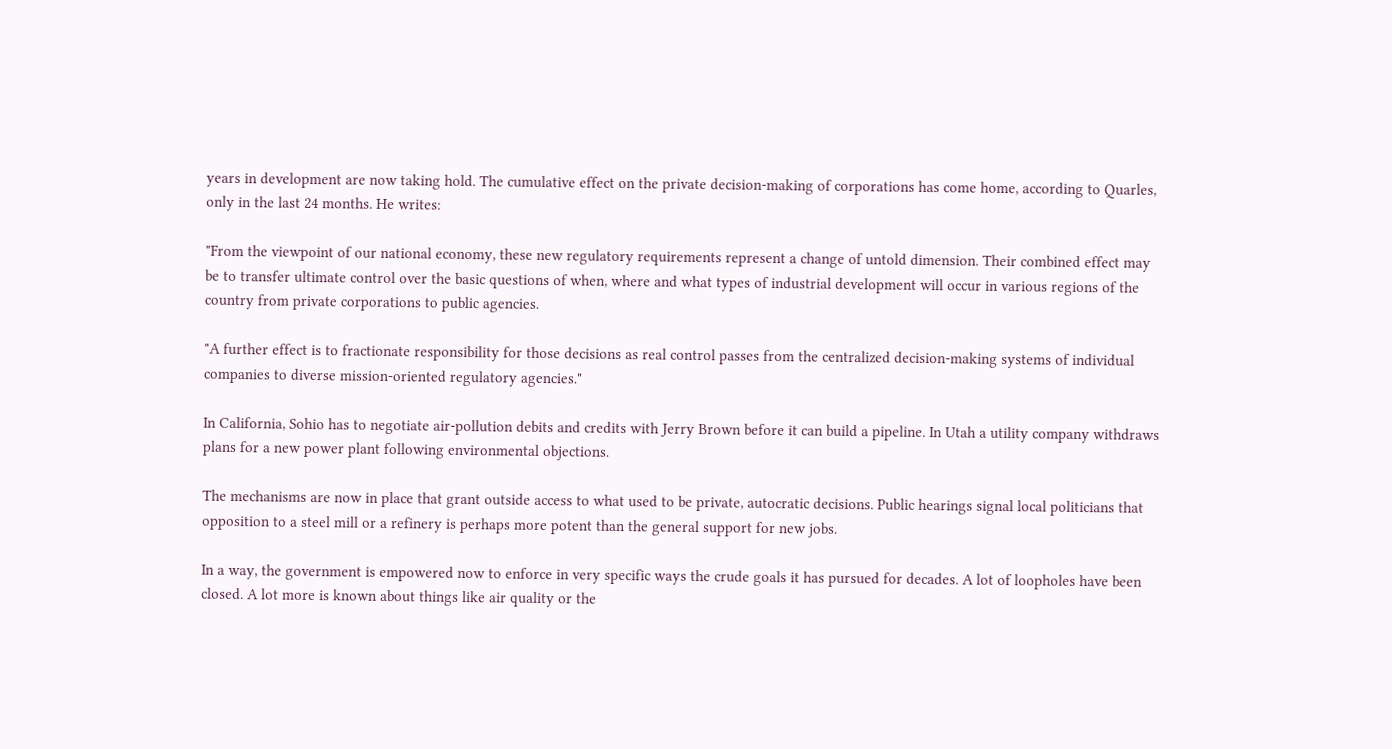years in development are now taking hold. The cumulative effect on the private decision-making of corporations has come home, according to Quarles, only in the last 24 months. He writes:

"From the viewpoint of our national economy, these new regulatory requirements represent a change of untold dimension. Their combined effect may be to transfer ultimate control over the basic questions of when, where and what types of industrial development will occur in various regions of the country from private corporations to public agencies.

"A further effect is to fractionate responsibility for those decisions as real control passes from the centralized decision-making systems of individual companies to diverse mission-oriented regulatory agencies."

In California, Sohio has to negotiate air-pollution debits and credits with Jerry Brown before it can build a pipeline. In Utah a utility company withdraws plans for a new power plant following environmental objections.

The mechanisms are now in place that grant outside access to what used to be private, autocratic decisions. Public hearings signal local politicians that opposition to a steel mill or a refinery is perhaps more potent than the general support for new jobs.

In a way, the government is empowered now to enforce in very specific ways the crude goals it has pursued for decades. A lot of loopholes have been closed. A lot more is known about things like air quality or the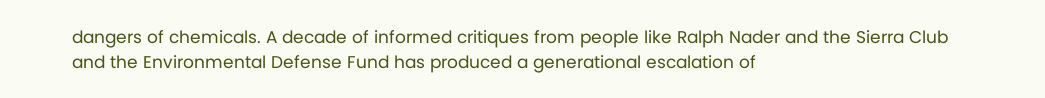dangers of chemicals. A decade of informed critiques from people like Ralph Nader and the Sierra Club and the Environmental Defense Fund has produced a generational escalation of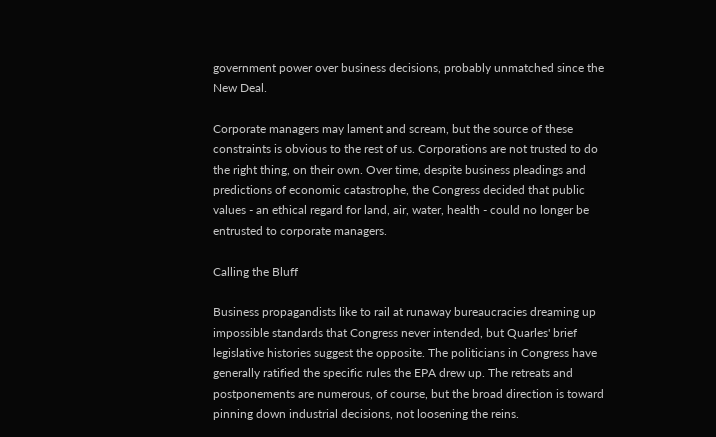government power over business decisions, probably unmatched since the New Deal.

Corporate managers may lament and scream, but the source of these constraints is obvious to the rest of us. Corporations are not trusted to do the right thing, on their own. Over time, despite business pleadings and predictions of economic catastrophe, the Congress decided that public values - an ethical regard for land, air, water, health - could no longer be entrusted to corporate managers.

Calling the Bluff

Business propagandists like to rail at runaway bureaucracies dreaming up impossible standards that Congress never intended, but Quarles' brief legislative histories suggest the opposite. The politicians in Congress have generally ratified the specific rules the EPA drew up. The retreats and postponements are numerous, of course, but the broad direction is toward pinning down industrial decisions, not loosening the reins.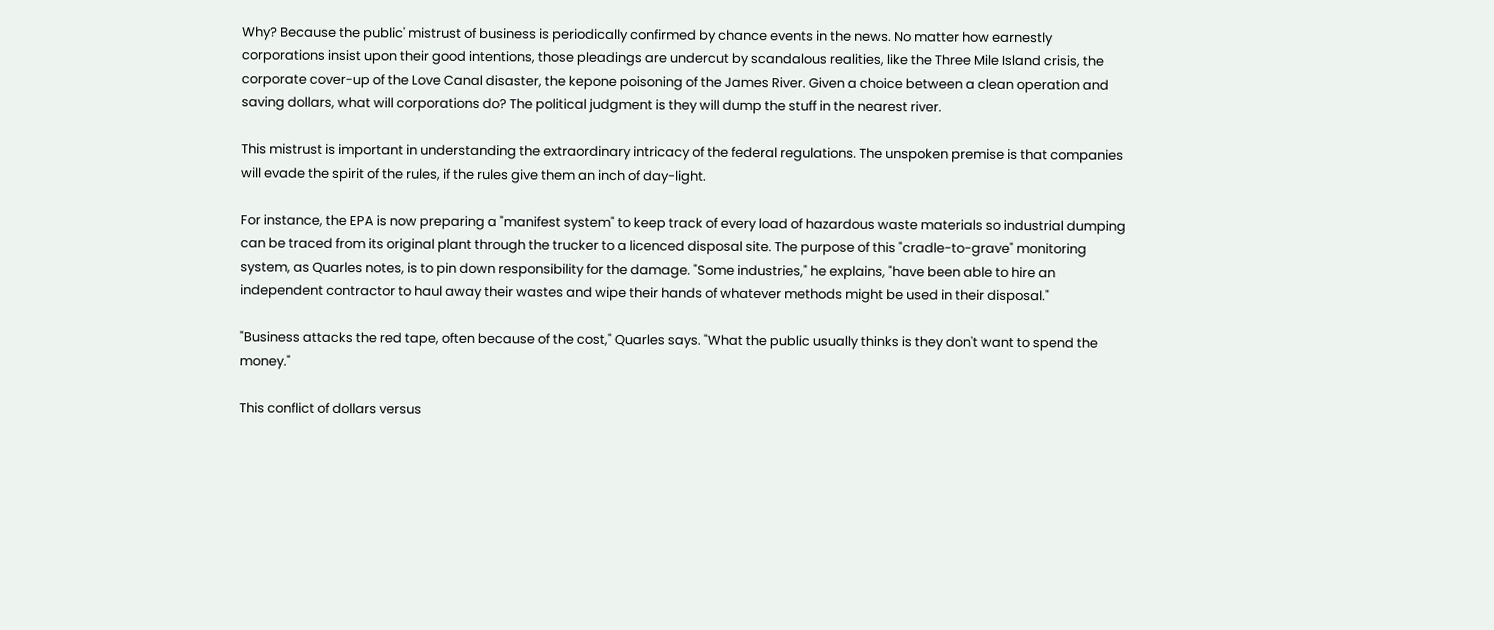Why? Because the public' mistrust of business is periodically confirmed by chance events in the news. No matter how earnestly corporations insist upon their good intentions, those pleadings are undercut by scandalous realities, like the Three Mile Island crisis, the corporate cover-up of the Love Canal disaster, the kepone poisoning of the James River. Given a choice between a clean operation and saving dollars, what will corporations do? The political judgment is they will dump the stuff in the nearest river.

This mistrust is important in understanding the extraordinary intricacy of the federal regulations. The unspoken premise is that companies will evade the spirit of the rules, if the rules give them an inch of day-light.

For instance, the EPA is now preparing a "manifest system" to keep track of every load of hazardous waste materials so industrial dumping can be traced from its original plant through the trucker to a licenced disposal site. The purpose of this "cradle-to-grave" monitoring system, as Quarles notes, is to pin down responsibility for the damage. "Some industries," he explains, "have been able to hire an independent contractor to haul away their wastes and wipe their hands of whatever methods might be used in their disposal."

"Business attacks the red tape, often because of the cost," Quarles says. "What the public usually thinks is they don't want to spend the money."

This conflict of dollars versus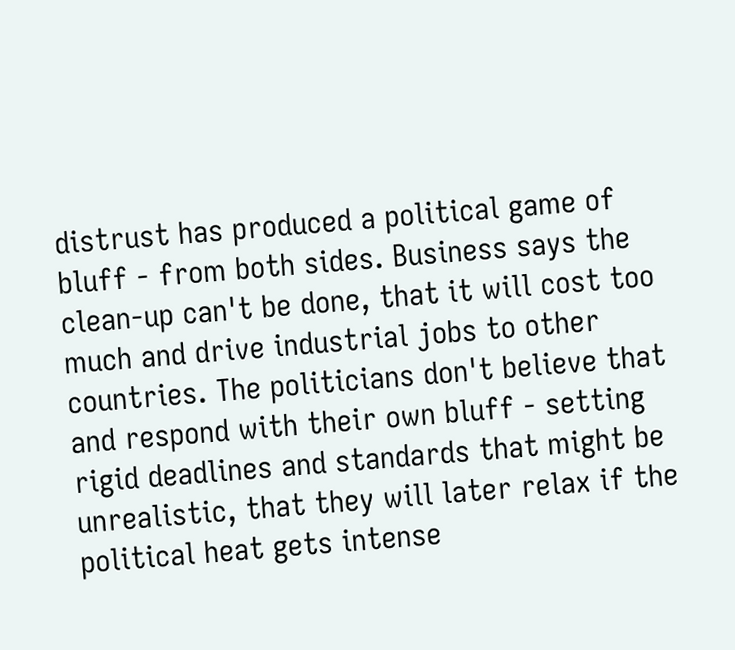distrust has produced a political game of bluff - from both sides. Business says the clean-up can't be done, that it will cost too much and drive industrial jobs to other countries. The politicians don't believe that and respond with their own bluff - setting rigid deadlines and standards that might be unrealistic, that they will later relax if the political heat gets intense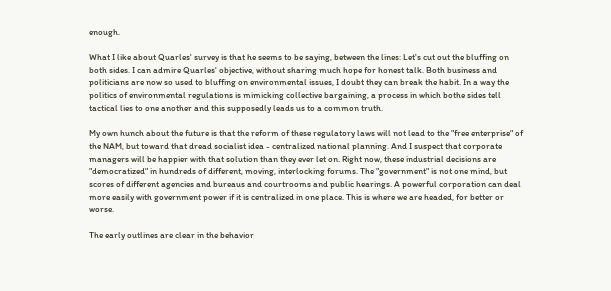enough.

What I like about Quarles' survey is that he seems to be saying, between the lines: Let's cut out the bluffing on both sides. I can admire Quarles' objective, without sharing much hope for honest talk. Both business and politicians are now so used to bluffing on environmental issues, I doubt they can break the habit. In a way the politics of environmental regulations is mimicking collective bargaining, a process in which bothe sides tell tactical lies to one another and this supposedly leads us to a common truth.

My own hunch about the future is that the reform of these regulatory laws will not lead to the "free enterprise" of the NAM, but toward that dread socialist idea - centralized national planning. And I suspect that corporate managers will be happier with that solution than they ever let on. Right now, these industrial decisions are "democratized" in hundreds of different, moving, interlocking forums. The "government" is not one mind, but scores of different agencies and bureaus and courtrooms and public hearings. A powerful corporation can deal more easily with government power if it is centralized in one place. This is where we are headed, for better or worse.

The early outlines are clear in the behavior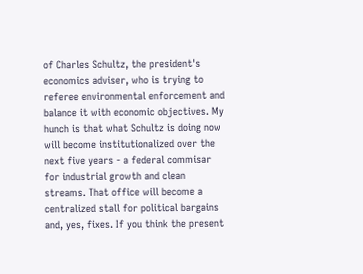of Charles Schultz, the president's economics adviser, who is trying to referee environmental enforcement and balance it with economic objectives. My hunch is that what Schultz is doing now will become institutionalized over the next five years - a federal commisar for industrial growth and clean streams. That office will become a centralized stall for political bargains and, yes, fixes. If you think the present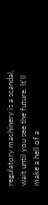regulatory machinery is a scandal, wait until you see the future. It'll make a hell of a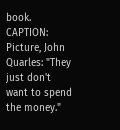book. CAPTION: Picture, John Quarles: "They just don't want to spend the money."